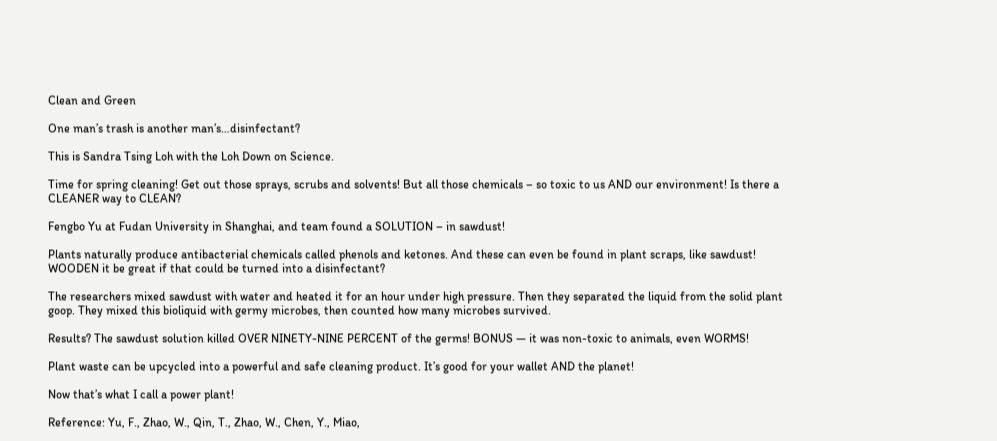Clean and Green

One man’s trash is another man’s…disinfectant?

This is Sandra Tsing Loh with the Loh Down on Science.

Time for spring cleaning! Get out those sprays, scrubs and solvents! But all those chemicals – so toxic to us AND our environment! Is there a CLEANER way to CLEAN?

Fengbo Yu at Fudan University in Shanghai, and team found a SOLUTION – in sawdust!

Plants naturally produce antibacterial chemicals called phenols and ketones. And these can even be found in plant scraps, like sawdust! WOODEN it be great if that could be turned into a disinfectant?

The researchers mixed sawdust with water and heated it for an hour under high pressure. Then they separated the liquid from the solid plant goop. They mixed this bioliquid with germy microbes, then counted how many microbes survived.

Results? The sawdust solution killed OVER NINETY-NINE PERCENT of the germs! BONUS — it was non-toxic to animals, even WORMS!

Plant waste can be upcycled into a powerful and safe cleaning product. It’s good for your wallet AND the planet!

Now that’s what I call a power plant!

Reference: Yu, F., Zhao, W., Qin, T., Zhao, W., Chen, Y., Miao,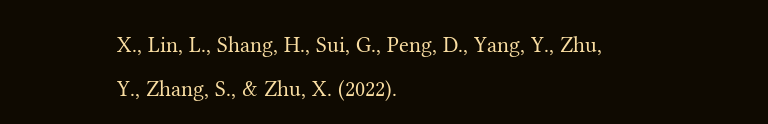X., Lin, L., Shang, H., Sui, G., Peng, D., Yang, Y., Zhu, Y., Zhang, S., & Zhu, X. (2022).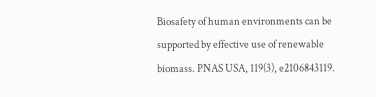Biosafety of human environments can be supported by effective use of renewable biomass. PNAS USA, 119(3), e2106843119.